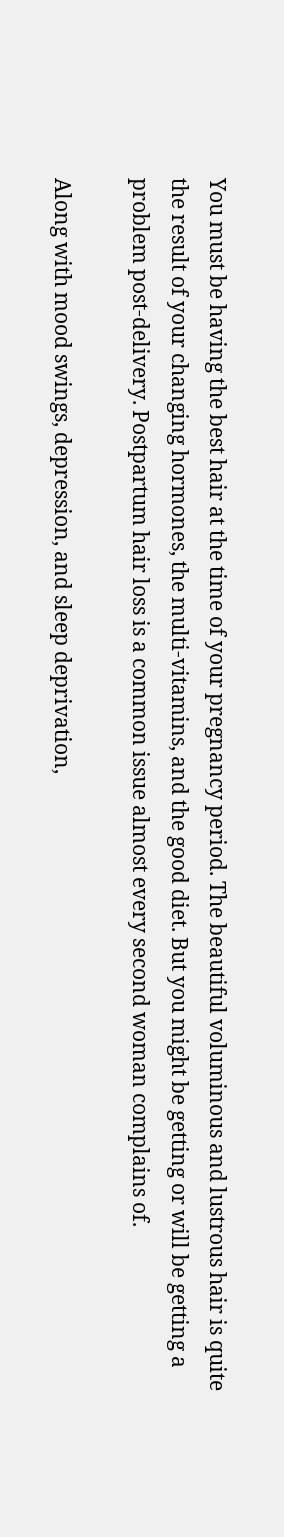You must be having the best hair at the time of your pregnancy period. The beautiful voluminous and lustrous hair is quite the result of your changing hormones, the multi-vitamins, and the good diet. But you might be getting or will be getting a problem post-delivery. Postpartum hair loss is a common issue almost every second woman complains of.

Along with mood swings, depression, and sleep deprivation,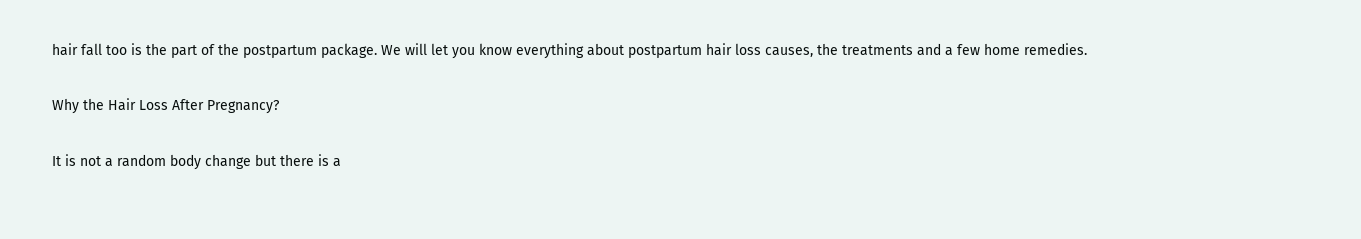hair fall too is the part of the postpartum package. We will let you know everything about postpartum hair loss causes, the treatments and a few home remedies.

Why the Hair Loss After Pregnancy?

It is not a random body change but there is a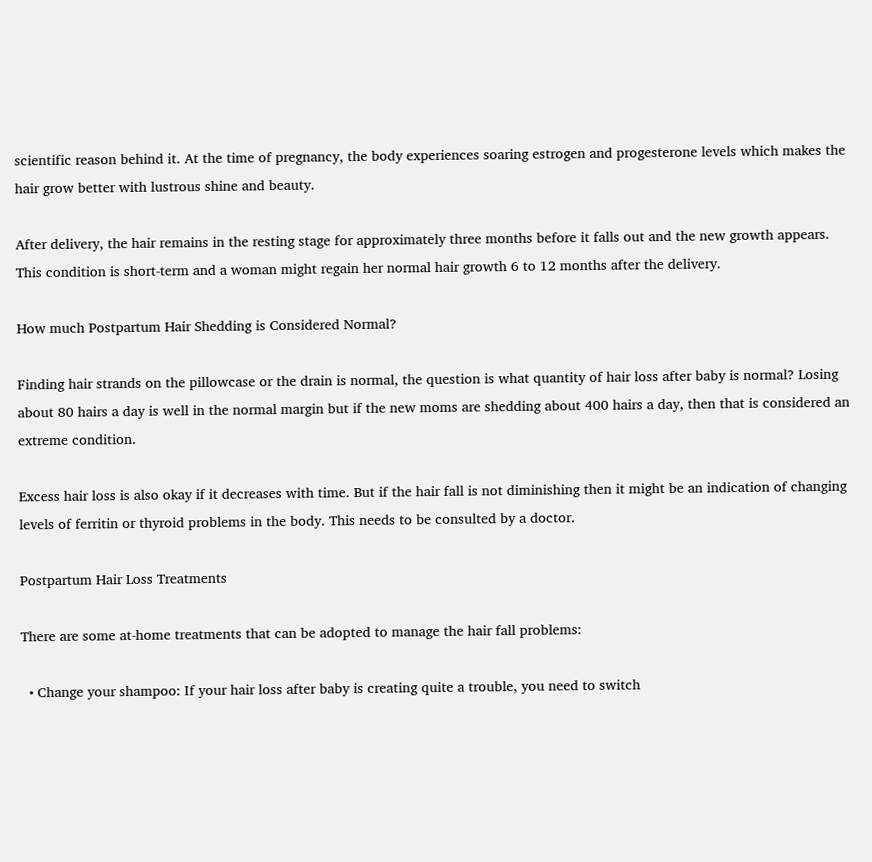scientific reason behind it. At the time of pregnancy, the body experiences soaring estrogen and progesterone levels which makes the hair grow better with lustrous shine and beauty.

After delivery, the hair remains in the resting stage for approximately three months before it falls out and the new growth appears. This condition is short-term and a woman might regain her normal hair growth 6 to 12 months after the delivery.

How much Postpartum Hair Shedding is Considered Normal?

Finding hair strands on the pillowcase or the drain is normal, the question is what quantity of hair loss after baby is normal? Losing about 80 hairs a day is well in the normal margin but if the new moms are shedding about 400 hairs a day, then that is considered an extreme condition.

Excess hair loss is also okay if it decreases with time. But if the hair fall is not diminishing then it might be an indication of changing levels of ferritin or thyroid problems in the body. This needs to be consulted by a doctor.

Postpartum Hair Loss Treatments

There are some at-home treatments that can be adopted to manage the hair fall problems:

  • Change your shampoo: If your hair loss after baby is creating quite a trouble, you need to switch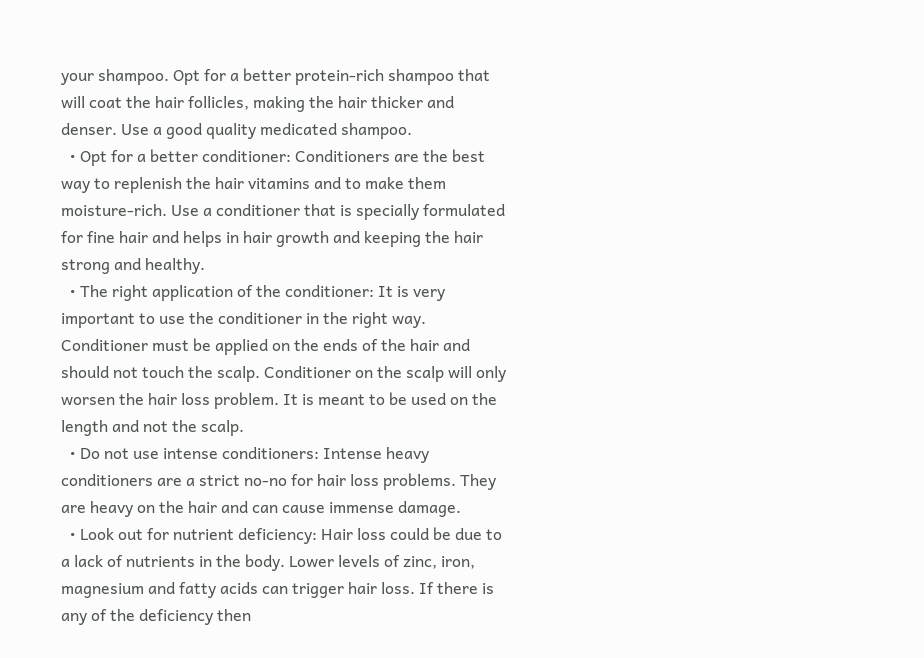your shampoo. Opt for a better protein-rich shampoo that will coat the hair follicles, making the hair thicker and denser. Use a good quality medicated shampoo.
  • Opt for a better conditioner: Conditioners are the best way to replenish the hair vitamins and to make them moisture-rich. Use a conditioner that is specially formulated for fine hair and helps in hair growth and keeping the hair strong and healthy.
  • The right application of the conditioner: It is very important to use the conditioner in the right way. Conditioner must be applied on the ends of the hair and should not touch the scalp. Conditioner on the scalp will only worsen the hair loss problem. It is meant to be used on the length and not the scalp.
  • Do not use intense conditioners: Intense heavy conditioners are a strict no-no for hair loss problems. They are heavy on the hair and can cause immense damage.
  • Look out for nutrient deficiency: Hair loss could be due to a lack of nutrients in the body. Lower levels of zinc, iron, magnesium and fatty acids can trigger hair loss. If there is any of the deficiency then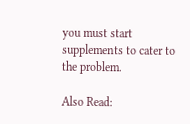you must start supplements to cater to the problem.

Also Read: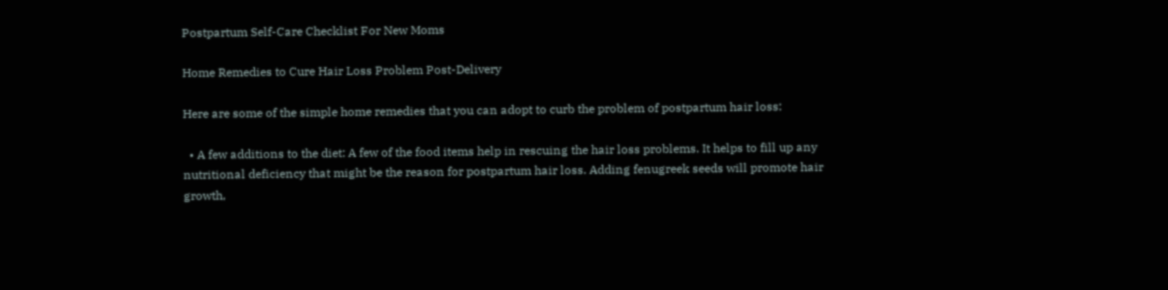Postpartum Self-Care Checklist For New Moms

Home Remedies to Cure Hair Loss Problem Post-Delivery

Here are some of the simple home remedies that you can adopt to curb the problem of postpartum hair loss:

  • A few additions to the diet: A few of the food items help in rescuing the hair loss problems. It helps to fill up any nutritional deficiency that might be the reason for postpartum hair loss. Adding fenugreek seeds will promote hair growth,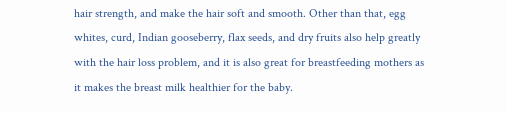hair strength, and make the hair soft and smooth. Other than that, egg whites, curd, Indian gooseberry, flax seeds, and dry fruits also help greatly with the hair loss problem, and it is also great for breastfeeding mothers as it makes the breast milk healthier for the baby.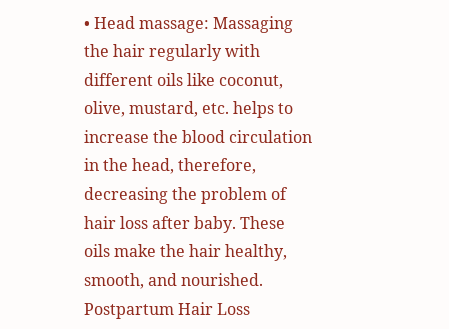• Head massage: Massaging the hair regularly with different oils like coconut, olive, mustard, etc. helps to increase the blood circulation in the head, therefore, decreasing the problem of hair loss after baby. These oils make the hair healthy, smooth, and nourished.
Postpartum Hair Loss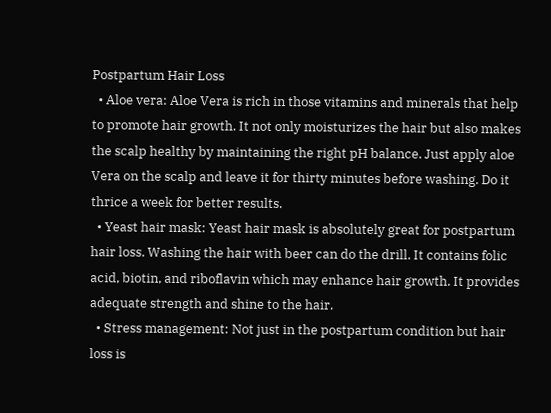Postpartum Hair Loss
  • Aloe vera: Aloe Vera is rich in those vitamins and minerals that help to promote hair growth. It not only moisturizes the hair but also makes the scalp healthy by maintaining the right pH balance. Just apply aloe Vera on the scalp and leave it for thirty minutes before washing. Do it thrice a week for better results.
  • Yeast hair mask: Yeast hair mask is absolutely great for postpartum hair loss. Washing the hair with beer can do the drill. It contains folic acid, biotin, and riboflavin which may enhance hair growth. It provides adequate strength and shine to the hair.
  • Stress management: Not just in the postpartum condition but hair loss is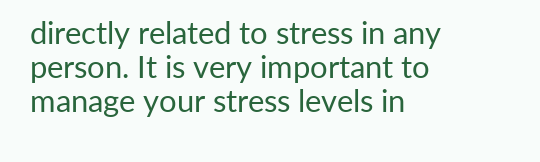directly related to stress in any person. It is very important to manage your stress levels in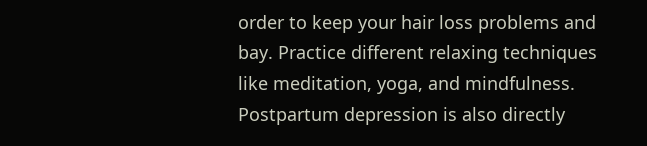order to keep your hair loss problems and bay. Practice different relaxing techniques like meditation, yoga, and mindfulness. Postpartum depression is also directly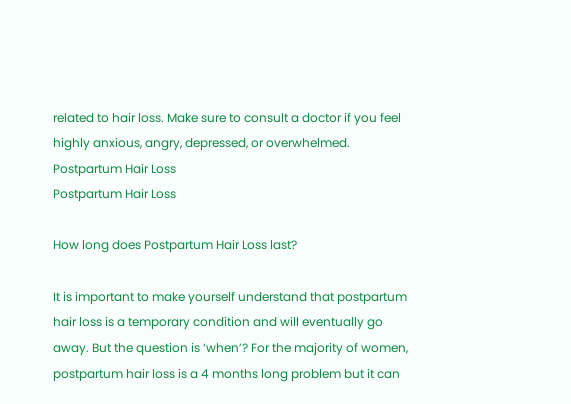related to hair loss. Make sure to consult a doctor if you feel highly anxious, angry, depressed, or overwhelmed.
Postpartum Hair Loss
Postpartum Hair Loss

How long does Postpartum Hair Loss last?

It is important to make yourself understand that postpartum hair loss is a temporary condition and will eventually go away. But the question is ‘when’? For the majority of women, postpartum hair loss is a 4 months long problem but it can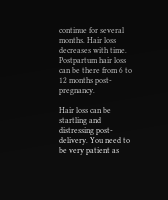continue for several months. Hair loss decreases with time. Postpartum hair loss can be there from 6 to 12 months post-pregnancy.

Hair loss can be startling and distressing post-delivery. You need to be very patient as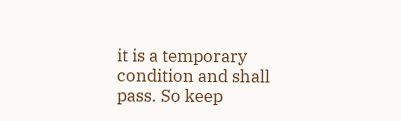it is a temporary condition and shall pass. So keep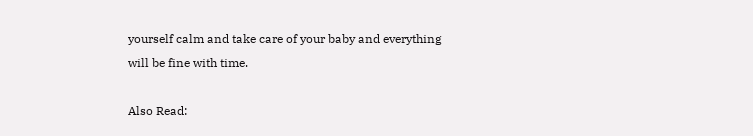yourself calm and take care of your baby and everything will be fine with time.

Also Read: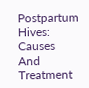Postpartum Hives: Causes And Treatment